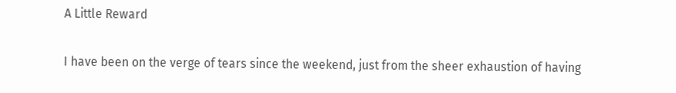A Little Reward

I have been on the verge of tears since the weekend, just from the sheer exhaustion of having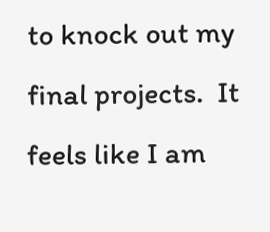to knock out my final projects.  It feels like I am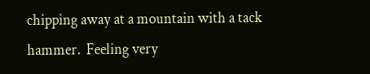chipping away at a mountain with a tack hammer.  Feeling very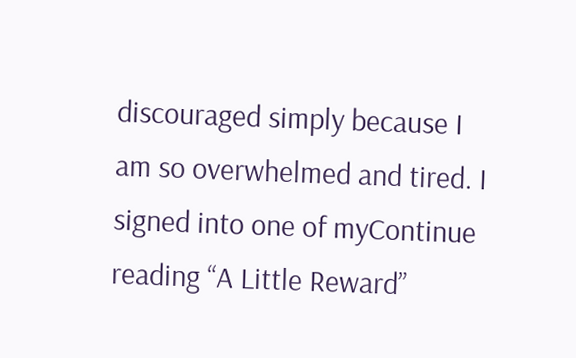discouraged simply because I am so overwhelmed and tired. I signed into one of myContinue reading “A Little Reward”